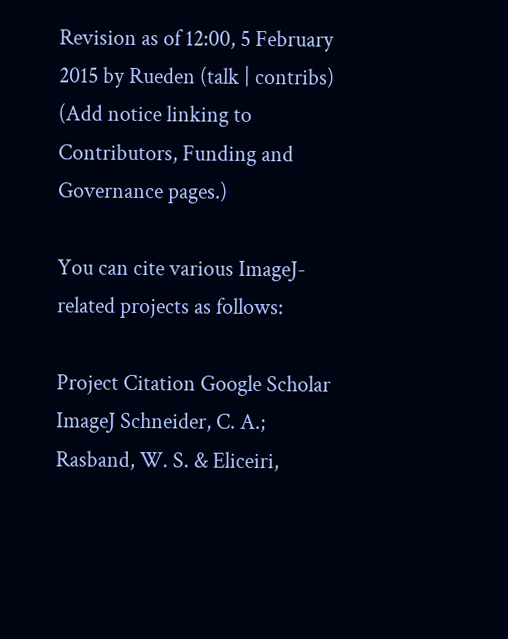Revision as of 12:00, 5 February 2015 by Rueden (talk | contribs) (Add notice linking to Contributors, Funding and Governance pages.)

You can cite various ImageJ-related projects as follows:

Project Citation Google Scholar
ImageJ Schneider, C. A.; Rasband, W. S. & Eliceiri,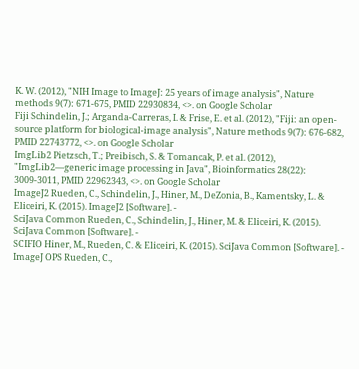K. W. (2012), "NIH Image to ImageJ: 25 years of image analysis", Nature methods 9(7): 671-675, PMID 22930834, <>. on Google Scholar
Fiji Schindelin, J.; Arganda-Carreras, I. & Frise, E. et al. (2012), "Fiji: an open-source platform for biological-image analysis", Nature methods 9(7): 676-682, PMID 22743772, <>. on Google Scholar
ImgLib2 Pietzsch, T.; Preibisch, S. & Tomancak, P. et al. (2012), "ImgLib2—generic image processing in Java", Bioinformatics 28(22): 3009-3011, PMID 22962343, <>. on Google Scholar
ImageJ2 Rueden, C., Schindelin, J., Hiner, M., DeZonia, B., Kamentsky, L. & Eliceiri, K. (2015). ImageJ2 [Software]. -
SciJava Common Rueden, C., Schindelin, J., Hiner, M. & Eliceiri, K. (2015). SciJava Common [Software]. -
SCIFIO Hiner, M., Rueden, C. & Eliceiri, K. (2015). SciJava Common [Software]. -
ImageJ OPS Rueden, C.,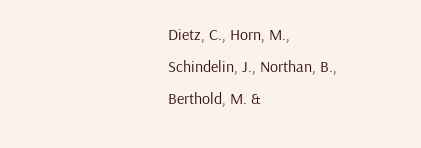Dietz, C., Horn, M., Schindelin, J., Northan, B., Berthold, M. &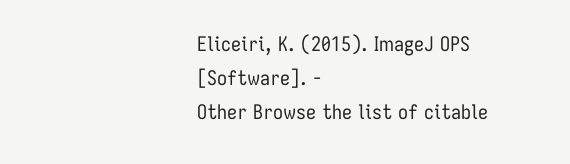Eliceiri, K. (2015). ImageJ OPS [Software]. -
Other Browse the list of citable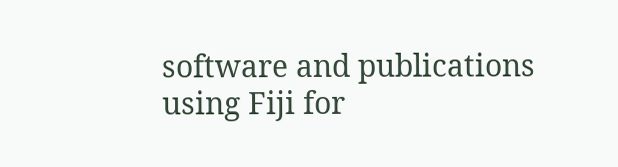software and publications using Fiji for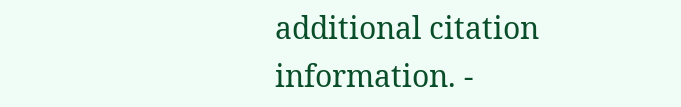additional citation information. -